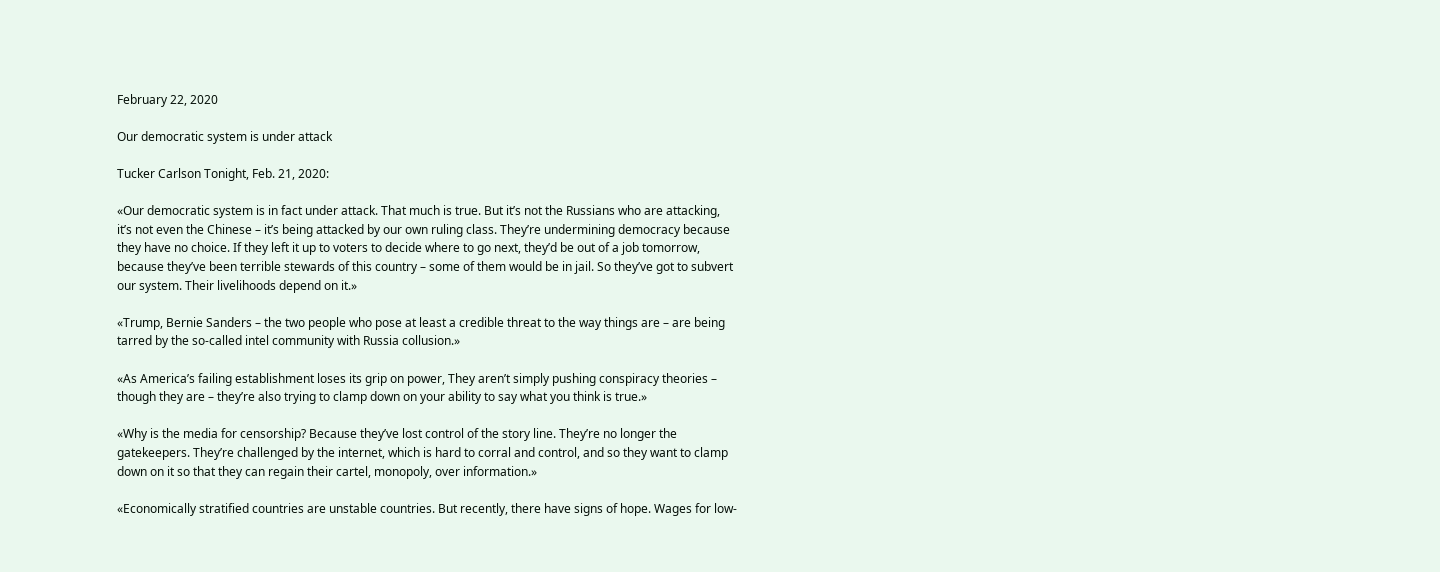February 22, 2020

Our democratic system is under attack

Tucker Carlson Tonight, Feb. 21, 2020:

«Our democratic system is in fact under attack. That much is true. But it’s not the Russians who are attacking, it’s not even the Chinese – it’s being attacked by our own ruling class. They’re undermining democracy because they have no choice. If they left it up to voters to decide where to go next, they’d be out of a job tomorrow, because they’ve been terrible stewards of this country – some of them would be in jail. So they’ve got to subvert our system. Their livelihoods depend on it.»

«Trump, Bernie Sanders – the two people who pose at least a credible threat to the way things are – are being tarred by the so-called intel community with Russia collusion.»

«As America’s failing establishment loses its grip on power, They aren’t simply pushing conspiracy theories – though they are – they’re also trying to clamp down on your ability to say what you think is true.»

«Why is the media for censorship? Because they’ve lost control of the story line. They’re no longer the gatekeepers. They’re challenged by the internet, which is hard to corral and control, and so they want to clamp down on it so that they can regain their cartel, monopoly, over information.»

«Economically stratified countries are unstable countries. But recently, there have signs of hope. Wages for low-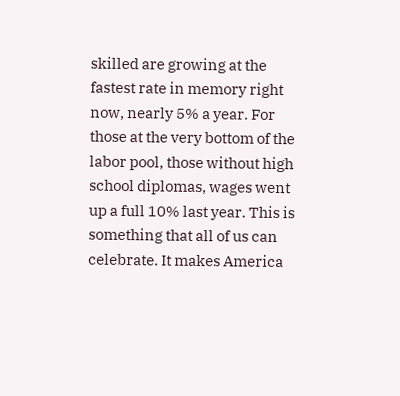skilled are growing at the fastest rate in memory right now, nearly 5% a year. For those at the very bottom of the labor pool, those without high school diplomas, wages went up a full 10% last year. This is something that all of us can celebrate. It makes America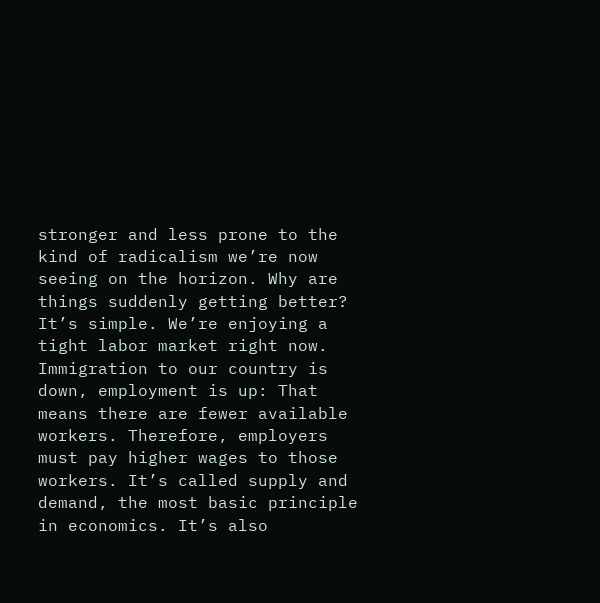stronger and less prone to the kind of radicalism we’re now seeing on the horizon. Why are things suddenly getting better? It’s simple. We’re enjoying a tight labor market right now. Immigration to our country is down, employment is up: That means there are fewer available workers. Therefore, employers must pay higher wages to those workers. It’s called supply and demand, the most basic principle in economics. It’s also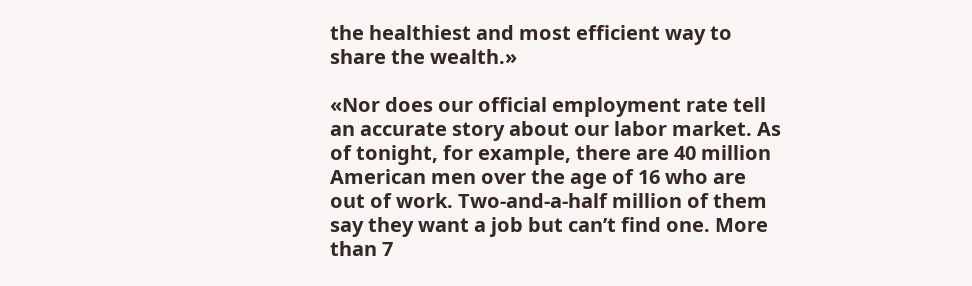the healthiest and most efficient way to share the wealth.»

«Nor does our official employment rate tell an accurate story about our labor market. As of tonight, for example, there are 40 million American men over the age of 16 who are out of work. Two-and-a-half million of them say they want a job but can’t find one. More than 7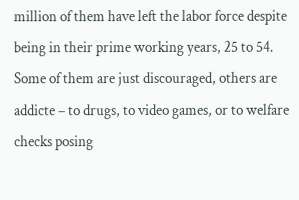million of them have left the labor force despite being in their prime working years, 25 to 54. Some of them are just discouraged, others are addicte – to drugs, to video games, or to welfare checks posing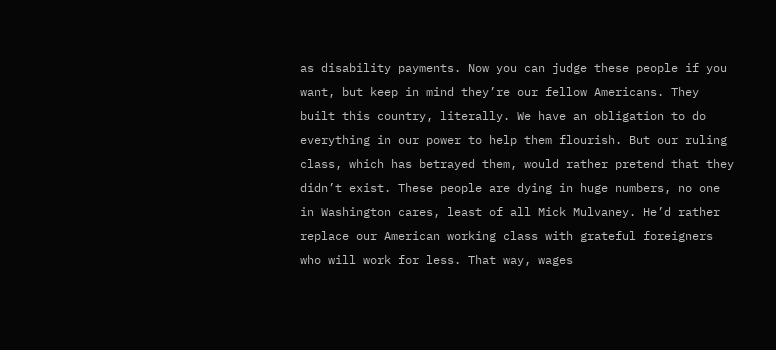as disability payments. Now you can judge these people if you want, but keep in mind they’re our fellow Americans. They built this country, literally. We have an obligation to do everything in our power to help them flourish. But our ruling class, which has betrayed them, would rather pretend that they didn’t exist. These people are dying in huge numbers, no one in Washington cares, least of all Mick Mulvaney. He’d rather replace our American working class with grateful foreigners who will work for less. That way, wages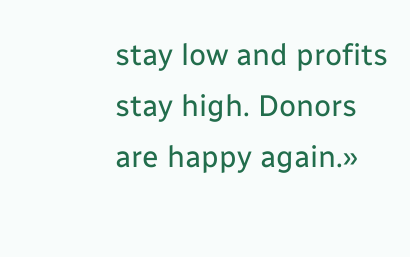stay low and profits stay high. Donors are happy again.»